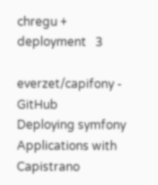chregu + deployment   3

everzet/capifony - GitHub
Deploying symfony Applications with Capistrano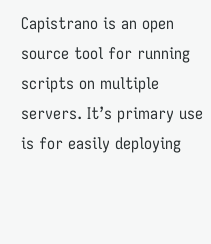Capistrano is an open source tool for running scripts on multiple servers. It’s primary use is for easily deploying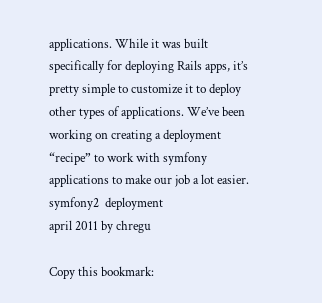applications. While it was built specifically for deploying Rails apps, it’s pretty simple to customize it to deploy other types of applications. We’ve been working on creating a deployment “recipe” to work with symfony applications to make our job a lot easier.
symfony2  deployment
april 2011 by chregu

Copy this bookmark: